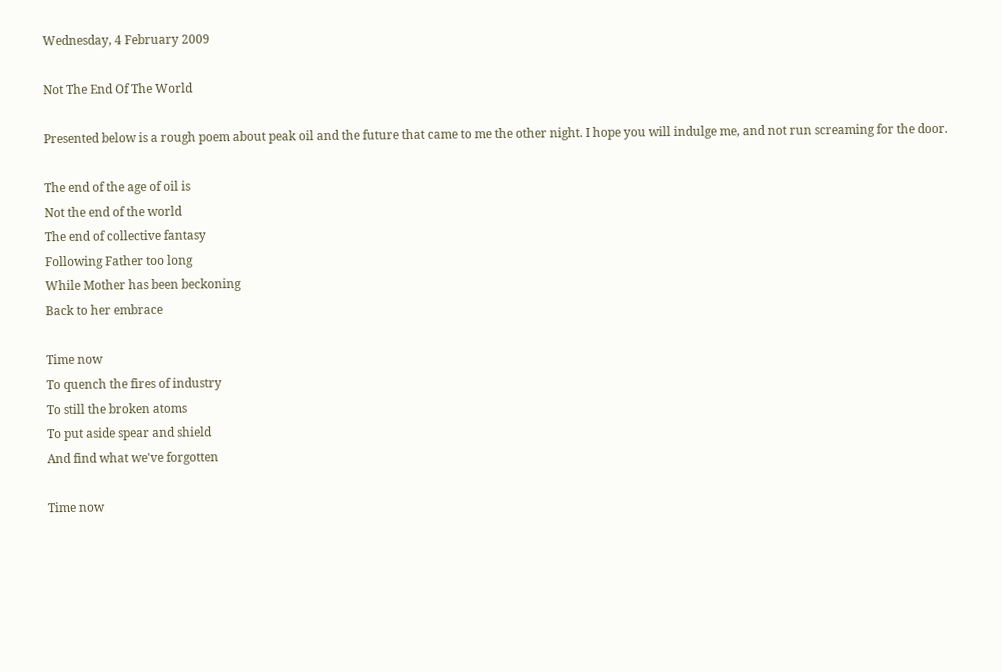Wednesday, 4 February 2009

Not The End Of The World

Presented below is a rough poem about peak oil and the future that came to me the other night. I hope you will indulge me, and not run screaming for the door.

The end of the age of oil is
Not the end of the world
The end of collective fantasy
Following Father too long
While Mother has been beckoning
Back to her embrace

Time now
To quench the fires of industry
To still the broken atoms
To put aside spear and shield
And find what we've forgotten

Time now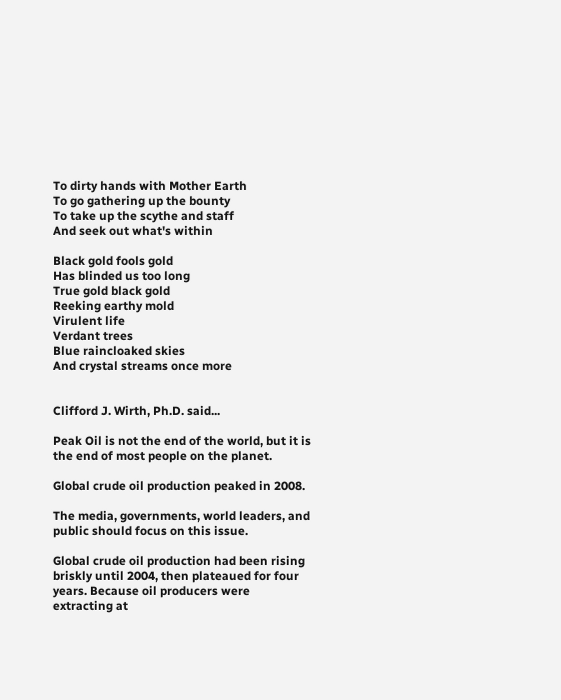To dirty hands with Mother Earth
To go gathering up the bounty
To take up the scythe and staff
And seek out what's within

Black gold fools gold
Has blinded us too long
True gold black gold
Reeking earthy mold
Virulent life
Verdant trees
Blue raincloaked skies
And crystal streams once more


Clifford J. Wirth, Ph.D. said...

Peak Oil is not the end of the world, but it is the end of most people on the planet.

Global crude oil production peaked in 2008.

The media, governments, world leaders, and public should focus on this issue.

Global crude oil production had been rising briskly until 2004, then plateaued for four years. Because oil producers were extracting at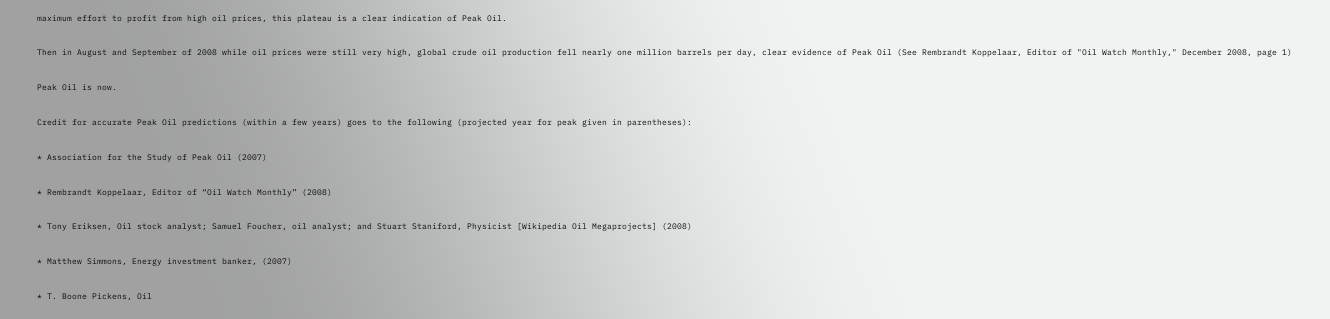maximum effort to profit from high oil prices, this plateau is a clear indication of Peak Oil.

Then in August and September of 2008 while oil prices were still very high, global crude oil production fell nearly one million barrels per day, clear evidence of Peak Oil (See Rembrandt Koppelaar, Editor of "Oil Watch Monthly," December 2008, page 1)

Peak Oil is now.

Credit for accurate Peak Oil predictions (within a few years) goes to the following (projected year for peak given in parentheses):

* Association for the Study of Peak Oil (2007)

* Rembrandt Koppelaar, Editor of “Oil Watch Monthly” (2008)

* Tony Eriksen, Oil stock analyst; Samuel Foucher, oil analyst; and Stuart Staniford, Physicist [Wikipedia Oil Megaprojects] (2008)

* Matthew Simmons, Energy investment banker, (2007)

* T. Boone Pickens, Oil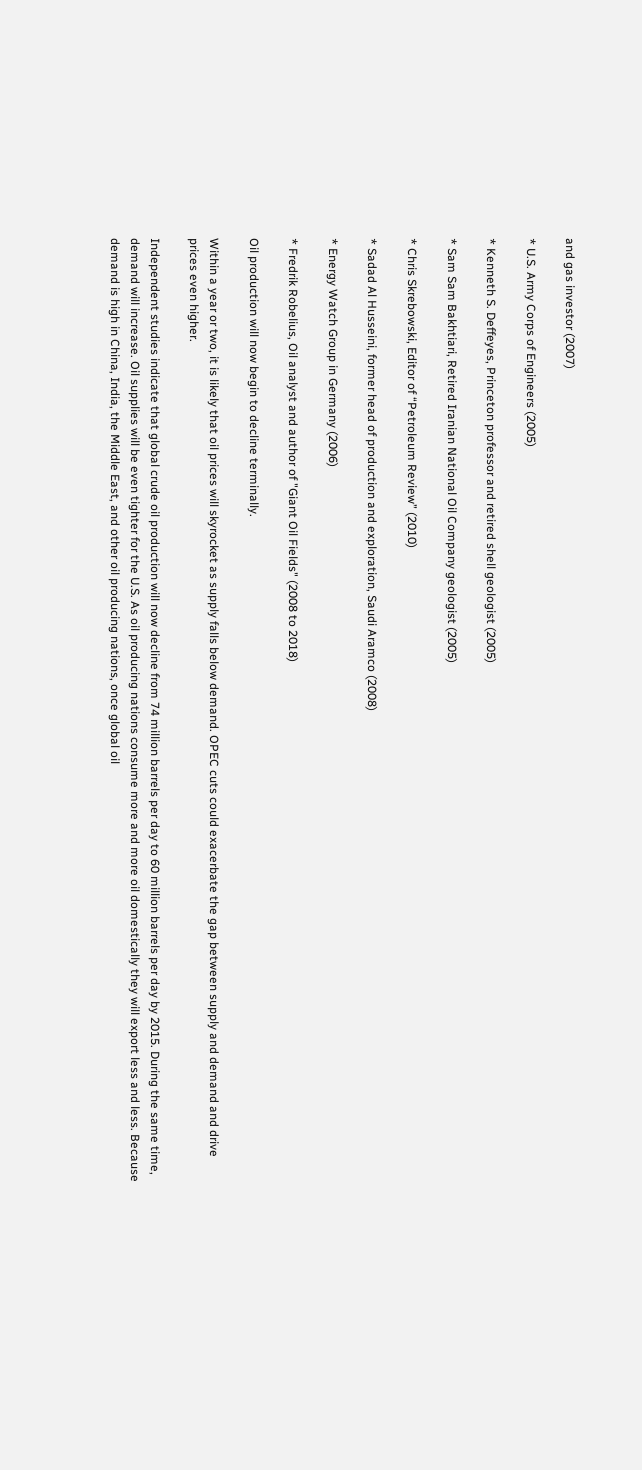and gas investor (2007)

* U.S. Army Corps of Engineers (2005)

* Kenneth S. Deffeyes, Princeton professor and retired shell geologist (2005)

* Sam Sam Bakhtiari, Retired Iranian National Oil Company geologist (2005)

* Chris Skrebowski, Editor of “Petroleum Review” (2010)

* Sadad Al Husseini, former head of production and exploration, Saudi Aramco (2008)

* Energy Watch Group in Germany (2006)

* Fredrik Robelius, Oil analyst and author of "Giant Oil Fields" (2008 to 2018)

Oil production will now begin to decline terminally.

Within a year or two, it is likely that oil prices will skyrocket as supply falls below demand. OPEC cuts could exacerbate the gap between supply and demand and drive prices even higher.

Independent studies indicate that global crude oil production will now decline from 74 million barrels per day to 60 million barrels per day by 2015. During the same time, demand will increase. Oil supplies will be even tighter for the U.S. As oil producing nations consume more and more oil domestically they will export less and less. Because demand is high in China, India, the Middle East, and other oil producing nations, once global oil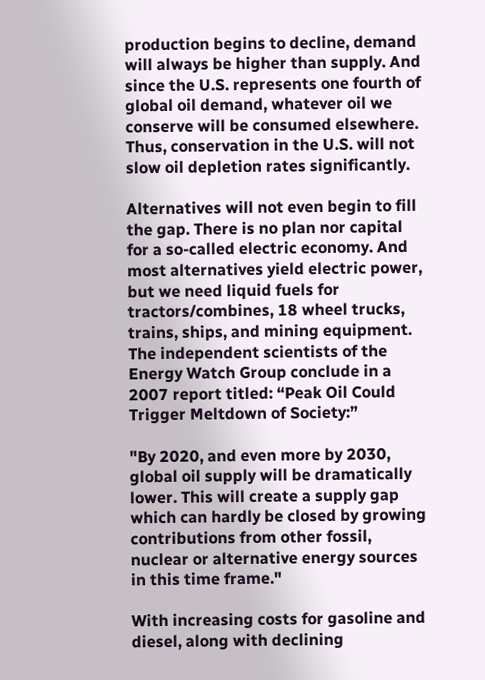production begins to decline, demand will always be higher than supply. And since the U.S. represents one fourth of global oil demand, whatever oil we conserve will be consumed elsewhere. Thus, conservation in the U.S. will not slow oil depletion rates significantly.

Alternatives will not even begin to fill the gap. There is no plan nor capital for a so-called electric economy. And most alternatives yield electric power, but we need liquid fuels for tractors/combines, 18 wheel trucks, trains, ships, and mining equipment. The independent scientists of the Energy Watch Group conclude in a 2007 report titled: “Peak Oil Could Trigger Meltdown of Society:”

"By 2020, and even more by 2030, global oil supply will be dramatically lower. This will create a supply gap which can hardly be closed by growing contributions from other fossil, nuclear or alternative energy sources in this time frame."

With increasing costs for gasoline and diesel, along with declining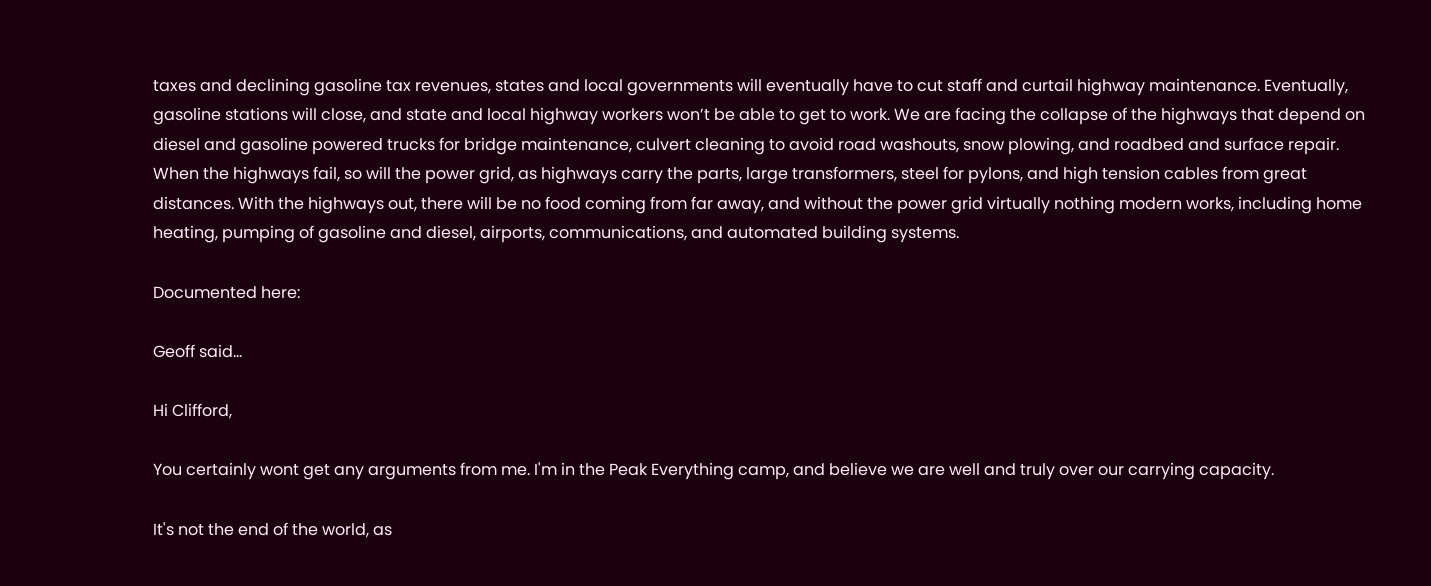taxes and declining gasoline tax revenues, states and local governments will eventually have to cut staff and curtail highway maintenance. Eventually, gasoline stations will close, and state and local highway workers won’t be able to get to work. We are facing the collapse of the highways that depend on diesel and gasoline powered trucks for bridge maintenance, culvert cleaning to avoid road washouts, snow plowing, and roadbed and surface repair. When the highways fail, so will the power grid, as highways carry the parts, large transformers, steel for pylons, and high tension cables from great distances. With the highways out, there will be no food coming from far away, and without the power grid virtually nothing modern works, including home heating, pumping of gasoline and diesel, airports, communications, and automated building systems.

Documented here:

Geoff said...

Hi Clifford,

You certainly wont get any arguments from me. I'm in the Peak Everything camp, and believe we are well and truly over our carrying capacity.

It's not the end of the world, as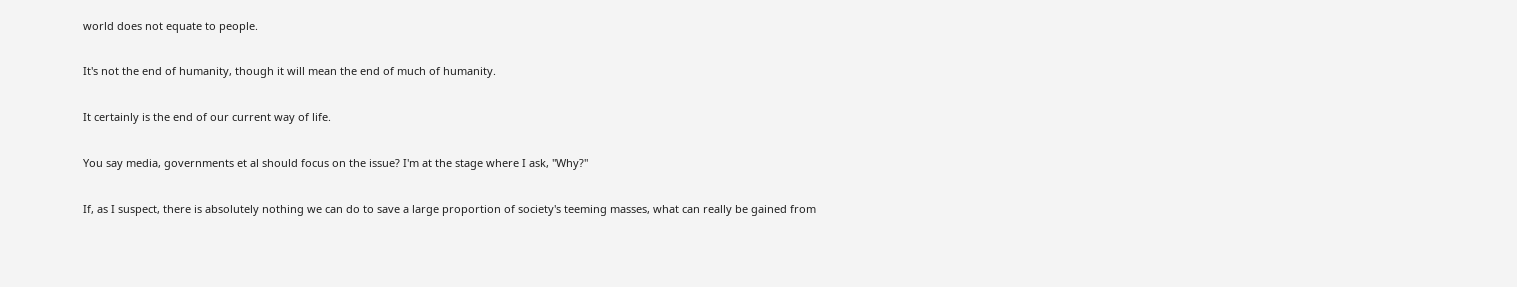world does not equate to people.

It's not the end of humanity, though it will mean the end of much of humanity.

It certainly is the end of our current way of life.

You say media, governments et al should focus on the issue? I'm at the stage where I ask, "Why?"

If, as I suspect, there is absolutely nothing we can do to save a large proportion of society's teeming masses, what can really be gained from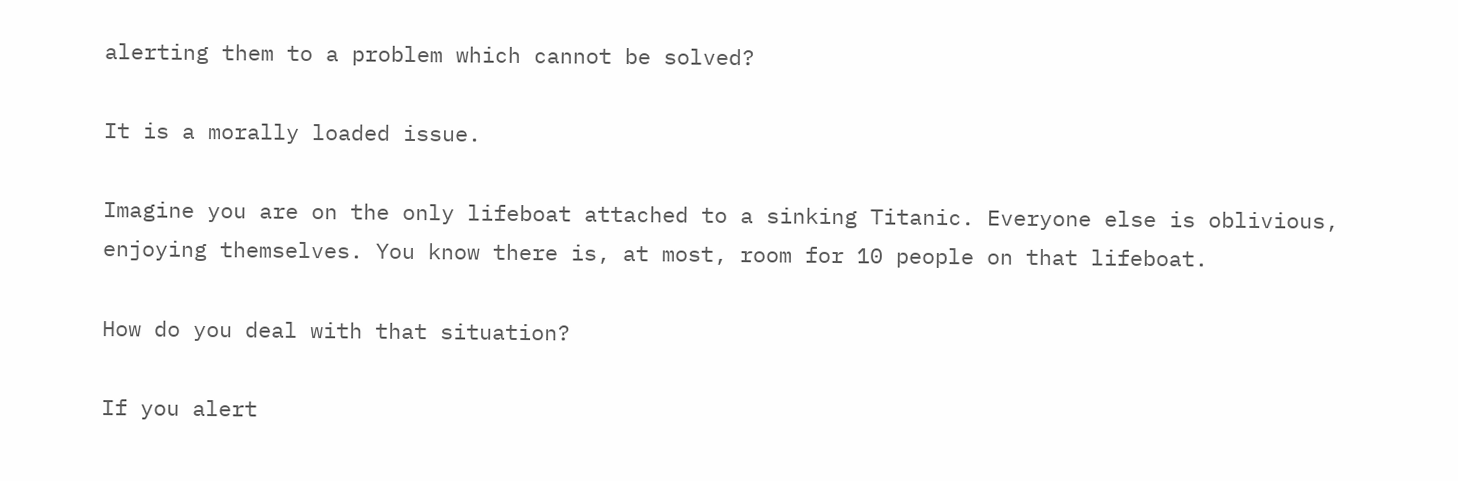alerting them to a problem which cannot be solved?

It is a morally loaded issue.

Imagine you are on the only lifeboat attached to a sinking Titanic. Everyone else is oblivious, enjoying themselves. You know there is, at most, room for 10 people on that lifeboat.

How do you deal with that situation?

If you alert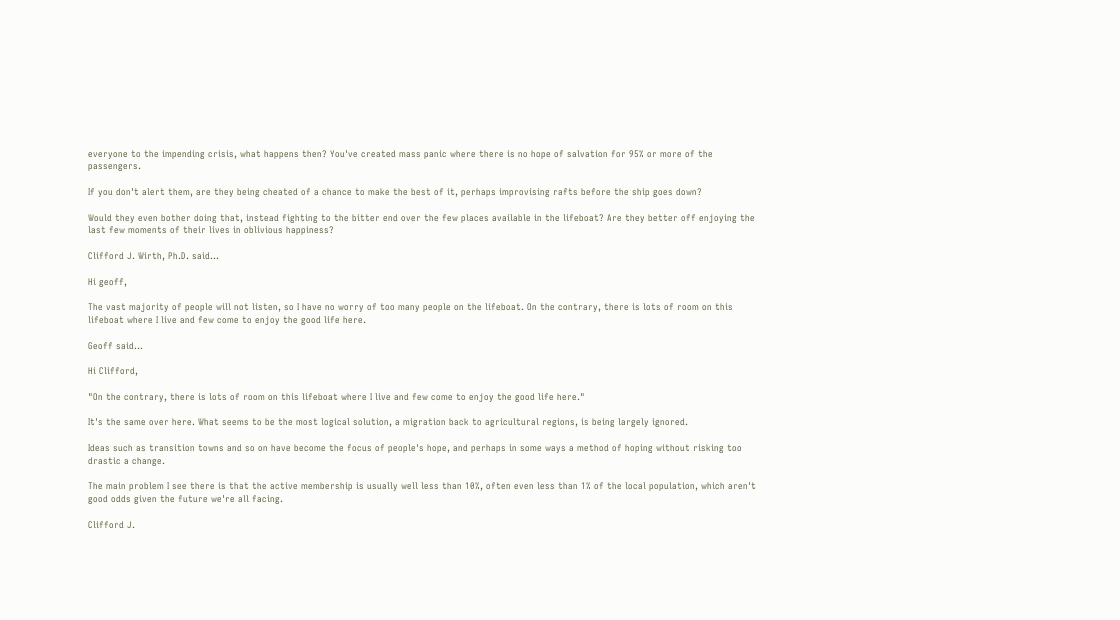everyone to the impending crisis, what happens then? You've created mass panic where there is no hope of salvation for 95% or more of the passengers.

If you don't alert them, are they being cheated of a chance to make the best of it, perhaps improvising rafts before the ship goes down?

Would they even bother doing that, instead fighting to the bitter end over the few places available in the lifeboat? Are they better off enjoying the last few moments of their lives in oblivious happiness?

Clifford J. Wirth, Ph.D. said...

Hi geoff,

The vast majority of people will not listen, so I have no worry of too many people on the lifeboat. On the contrary, there is lots of room on this lifeboat where I live and few come to enjoy the good life here.

Geoff said...

Hi Clifford,

"On the contrary, there is lots of room on this lifeboat where I live and few come to enjoy the good life here."

It's the same over here. What seems to be the most logical solution, a migration back to agricultural regions, is being largely ignored.

Ideas such as transition towns and so on have become the focus of people's hope, and perhaps in some ways a method of hoping without risking too drastic a change.

The main problem I see there is that the active membership is usually well less than 10%, often even less than 1% of the local population, which aren't good odds given the future we're all facing.

Clifford J.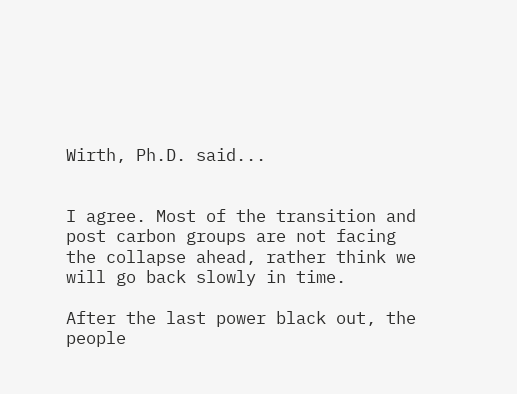Wirth, Ph.D. said...


I agree. Most of the transition and post carbon groups are not facing the collapse ahead, rather think we will go back slowly in time.

After the last power black out, the people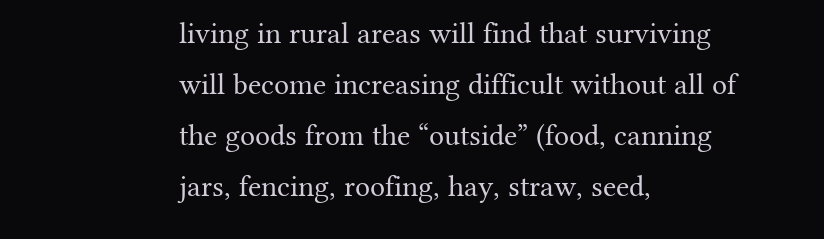living in rural areas will find that surviving will become increasing difficult without all of the goods from the “outside” (food, canning jars, fencing, roofing, hay, straw, seed,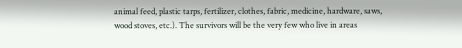animal feed, plastic tarps, fertilizer, clothes, fabric, medicine, hardware, saws, wood stoves, etc.). The survivors will be the very few who live in areas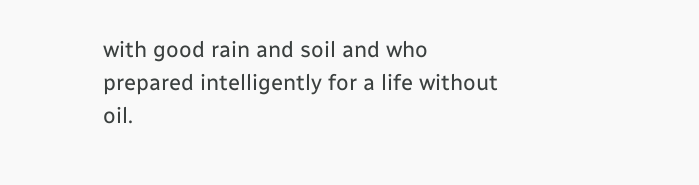with good rain and soil and who prepared intelligently for a life without oil.